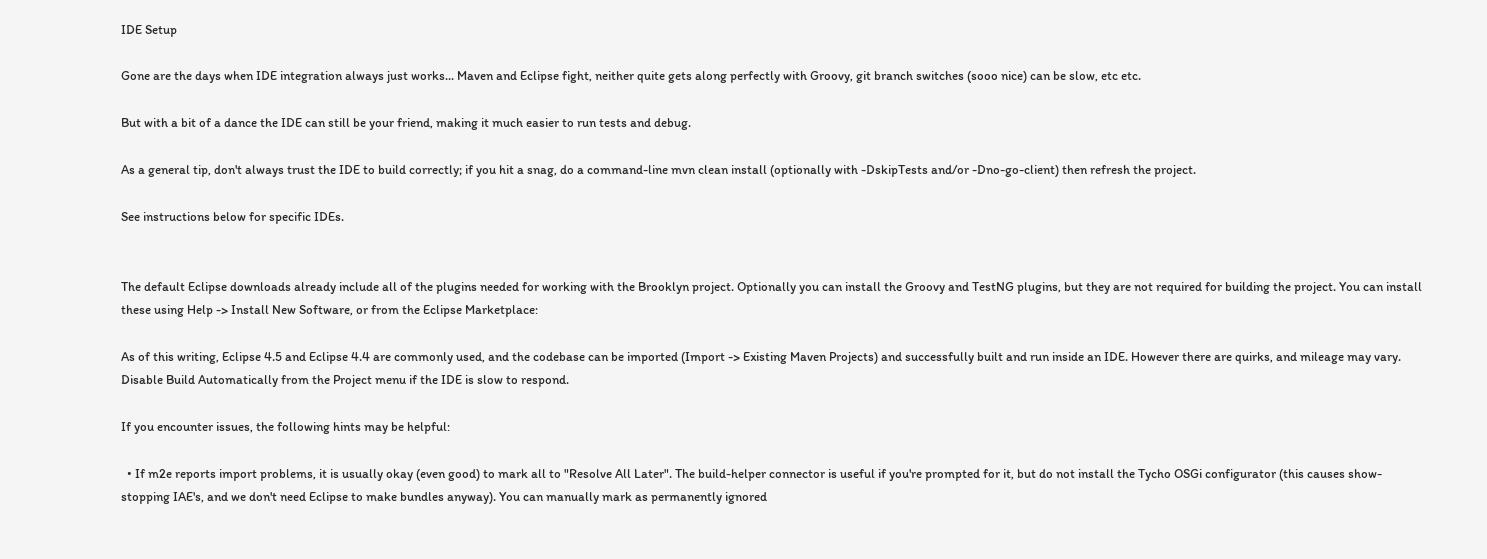IDE Setup

Gone are the days when IDE integration always just works... Maven and Eclipse fight, neither quite gets along perfectly with Groovy, git branch switches (sooo nice) can be slow, etc etc.

But with a bit of a dance the IDE can still be your friend, making it much easier to run tests and debug.

As a general tip, don't always trust the IDE to build correctly; if you hit a snag, do a command-line mvn clean install (optionally with -DskipTests and/or -Dno-go-client) then refresh the project.

See instructions below for specific IDEs.


The default Eclipse downloads already include all of the plugins needed for working with the Brooklyn project. Optionally you can install the Groovy and TestNG plugins, but they are not required for building the project. You can install these using Help -> Install New Software, or from the Eclipse Marketplace:

As of this writing, Eclipse 4.5 and Eclipse 4.4 are commonly used, and the codebase can be imported (Import -> Existing Maven Projects) and successfully built and run inside an IDE. However there are quirks, and mileage may vary. Disable Build Automatically from the Project menu if the IDE is slow to respond.

If you encounter issues, the following hints may be helpful:

  • If m2e reports import problems, it is usually okay (even good) to mark all to "Resolve All Later". The build-helper connector is useful if you're prompted for it, but do not install the Tycho OSGi configurator (this causes show-stopping IAE's, and we don't need Eclipse to make bundles anyway). You can manually mark as permanently ignored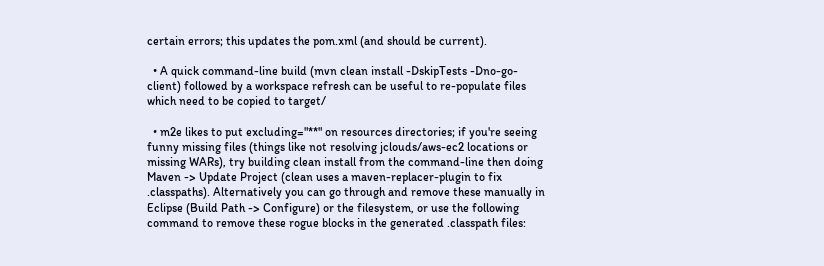certain errors; this updates the pom.xml (and should be current).

  • A quick command-line build (mvn clean install -DskipTests -Dno-go-client) followed by a workspace refresh can be useful to re-populate files which need to be copied to target/

  • m2e likes to put excluding="**" on resources directories; if you're seeing funny missing files (things like not resolving jclouds/aws-ec2 locations or missing WARs), try building clean install from the command-line then doing Maven -> Update Project (clean uses a maven-replacer-plugin to fix .classpaths). Alternatively you can go through and remove these manually in Eclipse (Build Path -> Configure) or the filesystem, or use the following command to remove these rogue blocks in the generated .classpath files: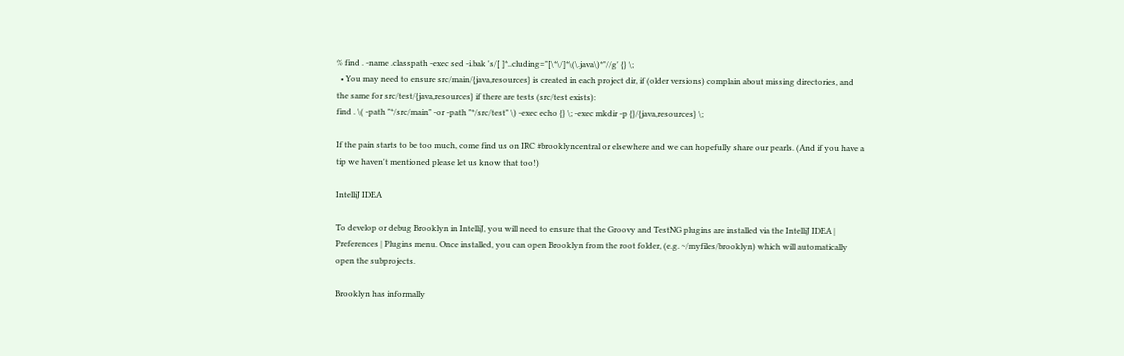% find . -name .classpath -exec sed -i.bak 's/[ ]*..cluding="[\*\/]*\(\.java\)*"//g' {} \;
  • You may need to ensure src/main/{java,resources} is created in each project dir, if (older versions) complain about missing directories, and the same for src/test/{java,resources} if there are tests (src/test exists):
find . \( -path "*/src/main" -or -path "*/src/test" \) -exec echo {} \; -exec mkdir -p {}/{java,resources} \;

If the pain starts to be too much, come find us on IRC #brooklyncentral or elsewhere and we can hopefully share our pearls. (And if you have a tip we haven't mentioned please let us know that too!)

IntelliJ IDEA

To develop or debug Brooklyn in IntelliJ, you will need to ensure that the Groovy and TestNG plugins are installed via the IntelliJ IDEA | Preferences | Plugins menu. Once installed, you can open Brooklyn from the root folder, (e.g. ~/myfiles/brooklyn) which will automatically open the subprojects.

Brooklyn has informally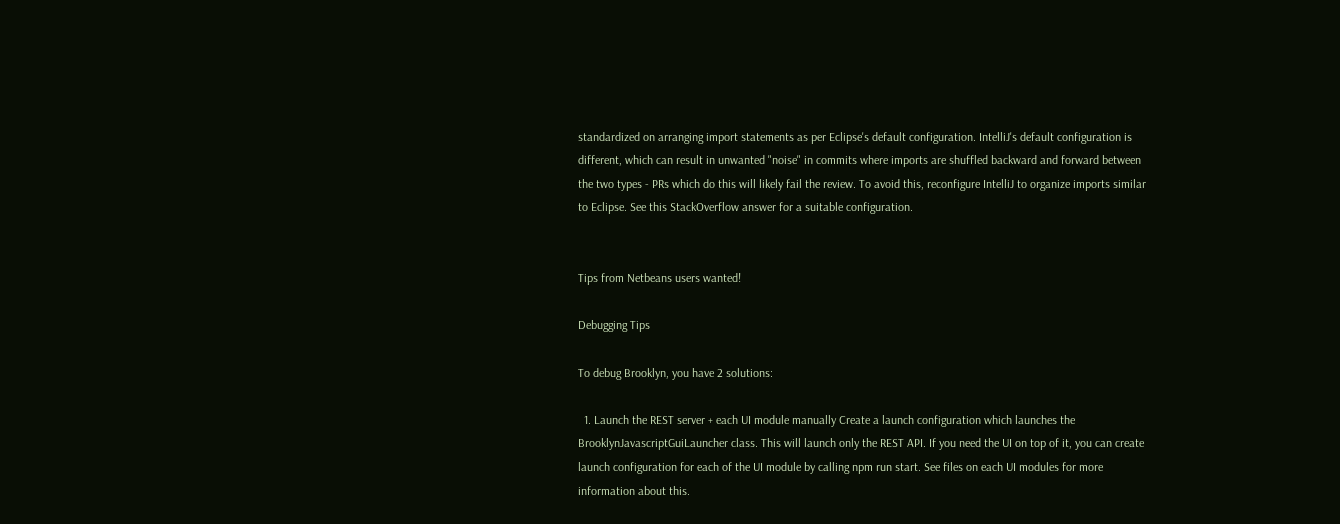standardized on arranging import statements as per Eclipse's default configuration. IntelliJ's default configuration is different, which can result in unwanted "noise" in commits where imports are shuffled backward and forward between the two types - PRs which do this will likely fail the review. To avoid this, reconfigure IntelliJ to organize imports similar to Eclipse. See this StackOverflow answer for a suitable configuration.


Tips from Netbeans users wanted!

Debugging Tips

To debug Brooklyn, you have 2 solutions:

  1. Launch the REST server + each UI module manually Create a launch configuration which launches the BrooklynJavascriptGuiLauncher class. This will launch only the REST API. If you need the UI on top of it, you can create launch configuration for each of the UI module by calling npm run start. See files on each UI modules for more information about this.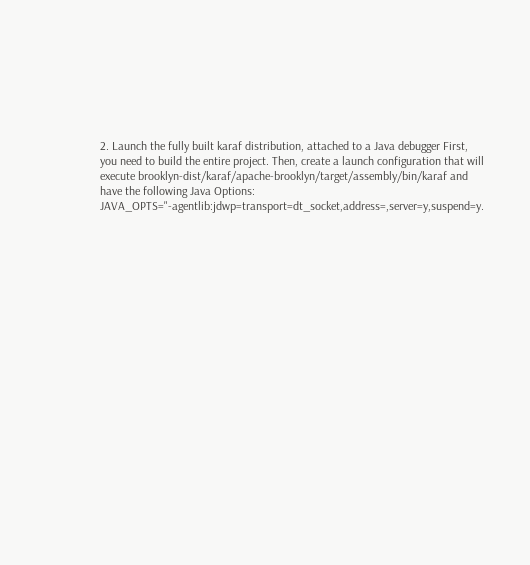2. Launch the fully built karaf distribution, attached to a Java debugger First, you need to build the entire project. Then, create a launch configuration that will execute brooklyn-dist/karaf/apache-brooklyn/target/assembly/bin/karaf and have the following Java Options: JAVA_OPTS="-agentlib:jdwp=transport=dt_socket,address=,server=y,suspend=y.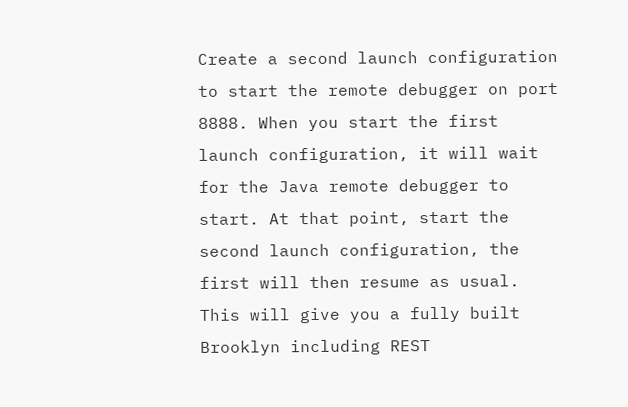Create a second launch configuration to start the remote debugger on port 8888. When you start the first launch configuration, it will wait for the Java remote debugger to start. At that point, start the second launch configuration, the first will then resume as usual. This will give you a fully built Brooklyn including REST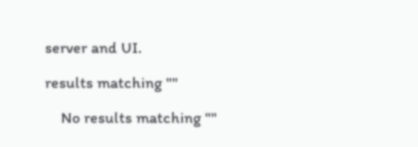server and UI.

results matching ""

    No results matching ""